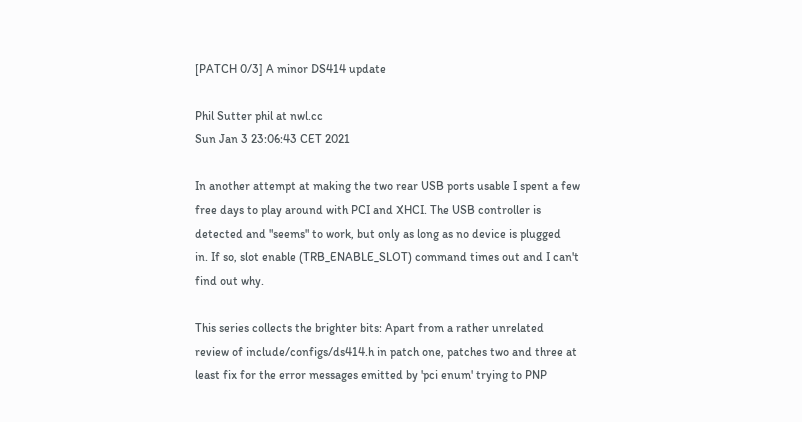[PATCH 0/3] A minor DS414 update

Phil Sutter phil at nwl.cc
Sun Jan 3 23:06:43 CET 2021

In another attempt at making the two rear USB ports usable I spent a few
free days to play around with PCI and XHCI. The USB controller is
detected and "seems" to work, but only as long as no device is plugged
in. If so, slot enable (TRB_ENABLE_SLOT) command times out and I can't
find out why.

This series collects the brighter bits: Apart from a rather unrelated
review of include/configs/ds414.h in patch one, patches two and three at
least fix for the error messages emitted by 'pci enum' trying to PNP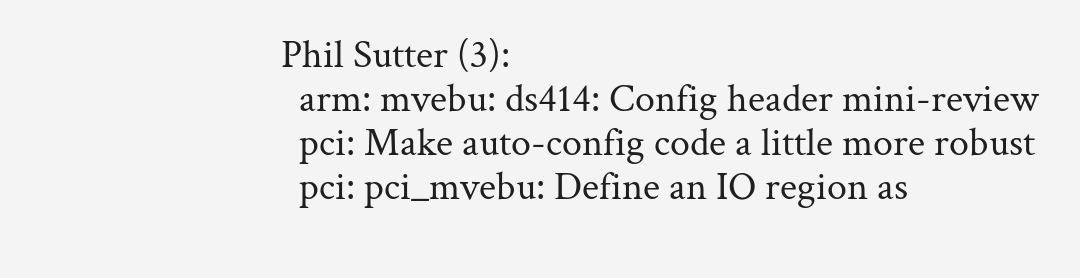Phil Sutter (3):
  arm: mvebu: ds414: Config header mini-review
  pci: Make auto-config code a little more robust
  pci: pci_mvebu: Define an IO region as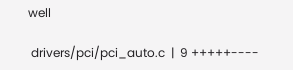well

 drivers/pci/pci_auto.c  |  9 +++++----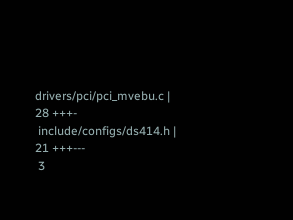drivers/pci/pci_mvebu.c | 28 +++-
 include/configs/ds414.h | 21 +++---
 3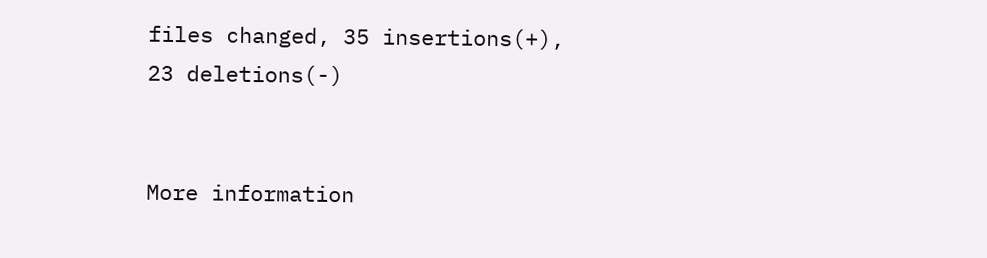files changed, 35 insertions(+), 23 deletions(-)


More information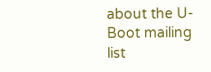about the U-Boot mailing list